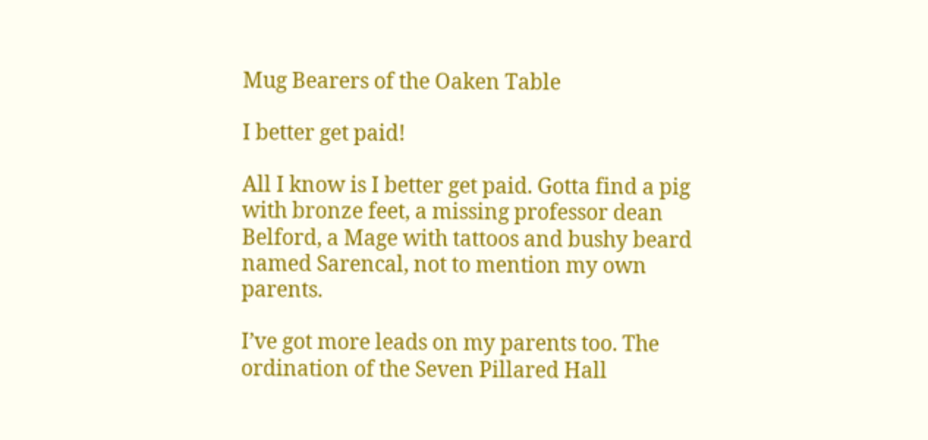Mug Bearers of the Oaken Table

I better get paid!

All I know is I better get paid. Gotta find a pig with bronze feet, a missing professor dean Belford, a Mage with tattoos and bushy beard named Sarencal, not to mention my own parents.

I’ve got more leads on my parents too. The ordination of the Seven Pillared Hall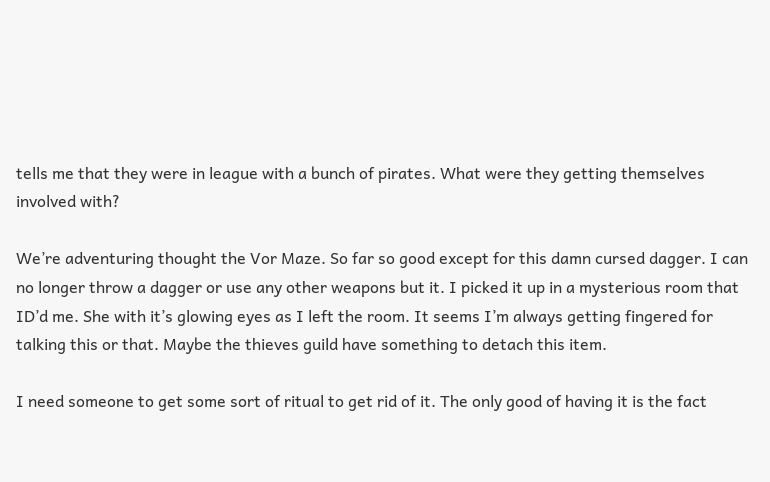tells me that they were in league with a bunch of pirates. What were they getting themselves involved with?

We’re adventuring thought the Vor Maze. So far so good except for this damn cursed dagger. I can no longer throw a dagger or use any other weapons but it. I picked it up in a mysterious room that ID’d me. She with it’s glowing eyes as I left the room. It seems I’m always getting fingered for talking this or that. Maybe the thieves guild have something to detach this item.

I need someone to get some sort of ritual to get rid of it. The only good of having it is the fact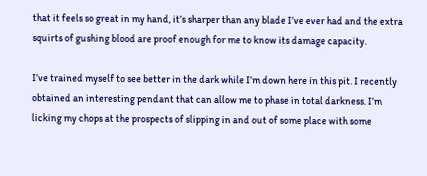that it feels so great in my hand, it’s sharper than any blade I’ve ever had and the extra squirts of gushing blood are proof enough for me to know its damage capacity.

I’ve trained myself to see better in the dark while I’m down here in this pit. I recently obtained an interesting pendant that can allow me to phase in total darkness. I’m licking my chops at the prospects of slipping in and out of some place with some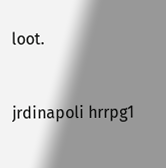loot.


jrdinapoli hrrpg1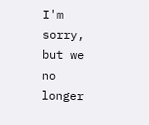I'm sorry, but we no longer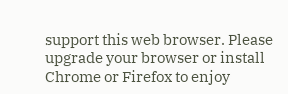support this web browser. Please upgrade your browser or install Chrome or Firefox to enjoy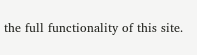the full functionality of this site.